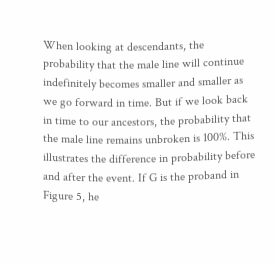When looking at descendants, the probability that the male line will continue indefinitely becomes smaller and smaller as we go forward in time. But if we look back in time to our ancestors, the probability that the male line remains unbroken is 100%. This illustrates the difference in probability before and after the event. If G is the proband in Figure 5, he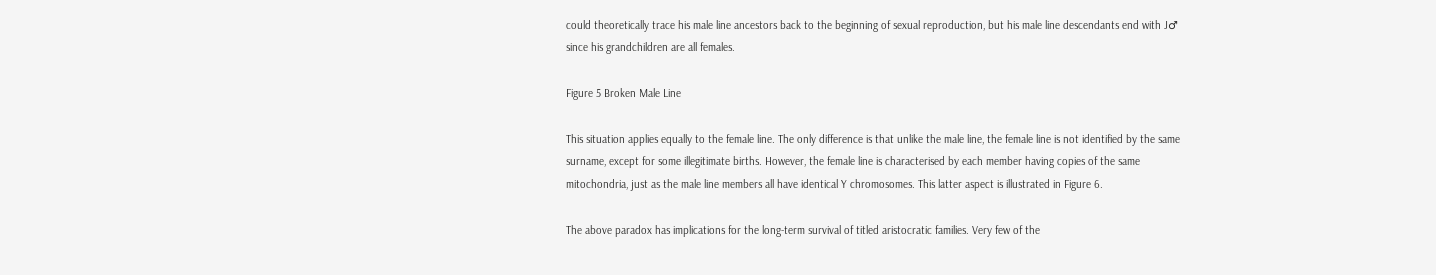could theoretically trace his male line ancestors back to the beginning of sexual reproduction, but his male line descendants end with J♂ since his grandchildren are all females.

Figure 5 Broken Male Line

This situation applies equally to the female line. The only difference is that unlike the male line, the female line is not identified by the same surname, except for some illegitimate births. However, the female line is characterised by each member having copies of the same mitochondria, just as the male line members all have identical Y chromosomes. This latter aspect is illustrated in Figure 6.

The above paradox has implications for the long-term survival of titled aristocratic families. Very few of the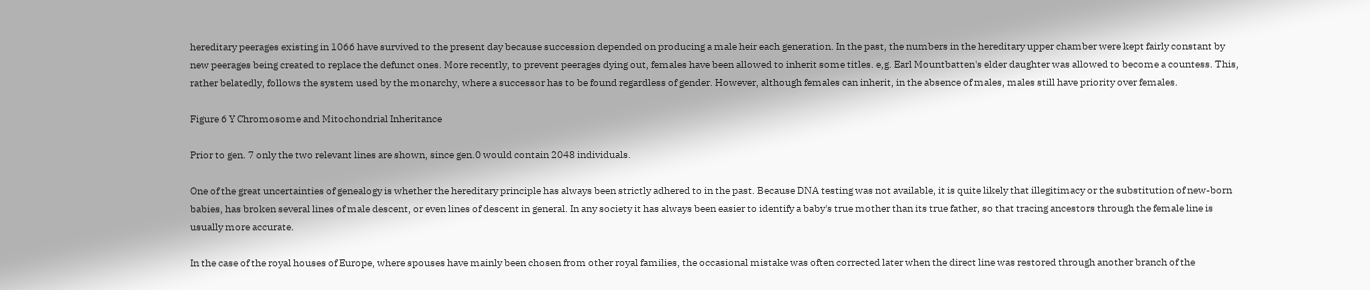hereditary peerages existing in 1066 have survived to the present day because succession depended on producing a male heir each generation. In the past, the numbers in the hereditary upper chamber were kept fairly constant by new peerages being created to replace the defunct ones. More recently, to prevent peerages dying out, females have been allowed to inherit some titles. e,g. Earl Mountbatten's elder daughter was allowed to become a countess. This, rather belatedly, follows the system used by the monarchy, where a successor has to be found regardless of gender. However, although females can inherit, in the absence of males, males still have priority over females.

Figure 6 Y Chromosome and Mitochondrial Inheritance

Prior to gen. 7 only the two relevant lines are shown, since gen.0 would contain 2048 individuals.

One of the great uncertainties of genealogy is whether the hereditary principle has always been strictly adhered to in the past. Because DNA testing was not available, it is quite likely that illegitimacy or the substitution of new-born babies, has broken several lines of male descent, or even lines of descent in general. In any society it has always been easier to identify a baby's true mother than its true father, so that tracing ancestors through the female line is usually more accurate.

In the case of the royal houses of Europe, where spouses have mainly been chosen from other royal families, the occasional mistake was often corrected later when the direct line was restored through another branch of the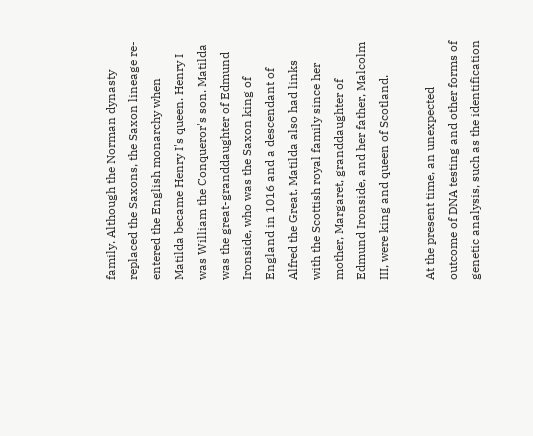family. Although the Norman dynasty replaced the Saxons, the Saxon lineage re-entered the English monarchy when Matilda became Henry I's queen. Henry I was William the Conqueror's son. Matilda was the great-granddaughter of Edmund Ironside, who was the Saxon king of England in 1016 and a descendant of Alfred the Great. Matilda also had links with the Scottish royal family since her mother, Margaret, granddaughter of Edmund Ironside, and her father, Malcolm III, were king and queen of Scotland.

At the present time, an unexpected outcome of DNA testing and other forms of genetic analysis, such as the identification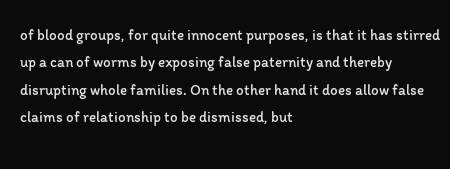of blood groups, for quite innocent purposes, is that it has stirred up a can of worms by exposing false paternity and thereby disrupting whole families. On the other hand it does allow false claims of relationship to be dismissed, but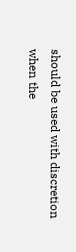should be used with discretion when the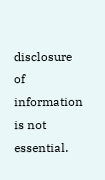disclosure of information is not essential.